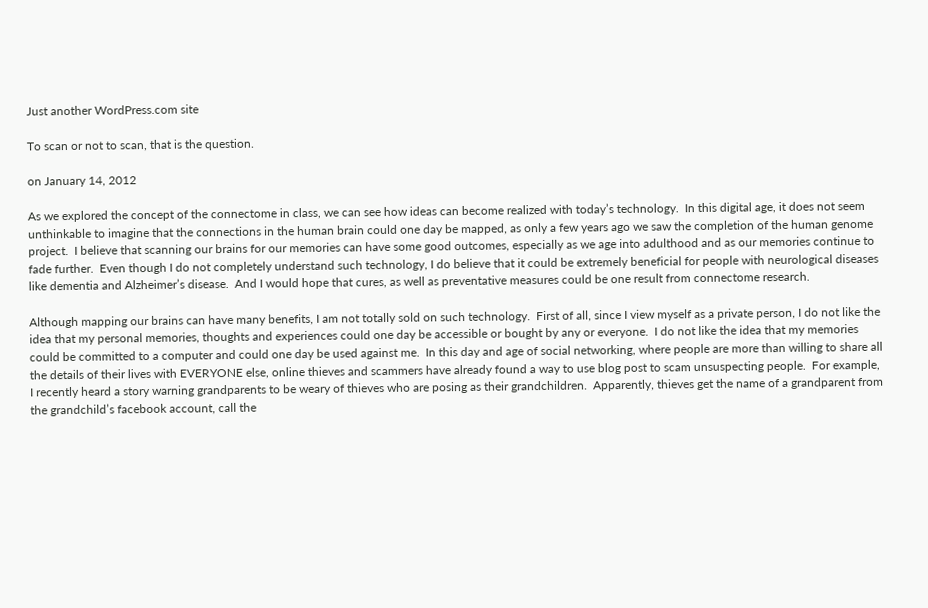Just another WordPress.com site

To scan or not to scan, that is the question.

on January 14, 2012

As we explored the concept of the connectome in class, we can see how ideas can become realized with today’s technology.  In this digital age, it does not seem unthinkable to imagine that the connections in the human brain could one day be mapped, as only a few years ago we saw the completion of the human genome project.  I believe that scanning our brains for our memories can have some good outcomes, especially as we age into adulthood and as our memories continue to fade further.  Even though I do not completely understand such technology, I do believe that it could be extremely beneficial for people with neurological diseases like dementia and Alzheimer’s disease.  And I would hope that cures, as well as preventative measures could be one result from connectome research.

Although mapping our brains can have many benefits, I am not totally sold on such technology.  First of all, since I view myself as a private person, I do not like the idea that my personal memories, thoughts and experiences could one day be accessible or bought by any or everyone.  I do not like the idea that my memories could be committed to a computer and could one day be used against me.  In this day and age of social networking, where people are more than willing to share all the details of their lives with EVERYONE else, online thieves and scammers have already found a way to use blog post to scam unsuspecting people.  For example, I recently heard a story warning grandparents to be weary of thieves who are posing as their grandchildren.  Apparently, thieves get the name of a grandparent from the grandchild’s facebook account, call the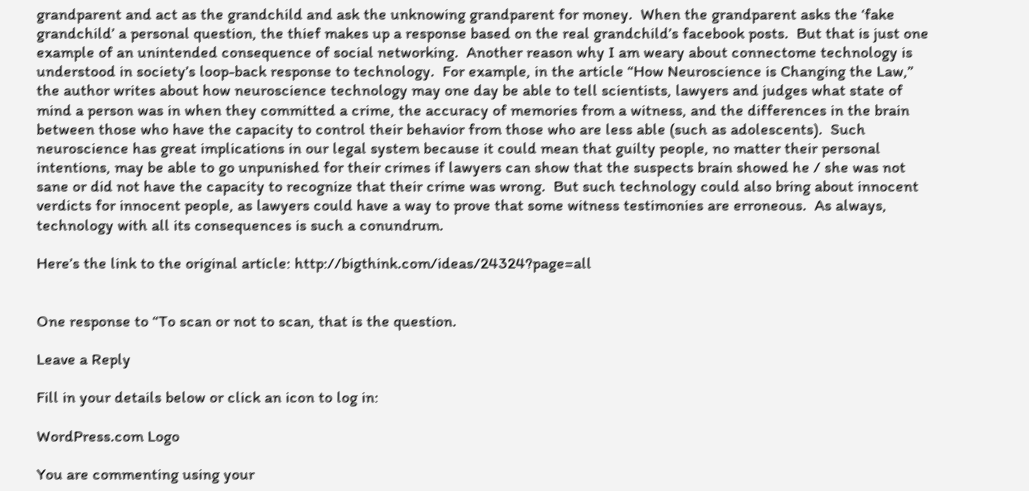grandparent and act as the grandchild and ask the unknowing grandparent for money.  When the grandparent asks the ‘fake grandchild’ a personal question, the thief makes up a response based on the real grandchild’s facebook posts.  But that is just one example of an unintended consequence of social networking.  Another reason why I am weary about connectome technology is understood in society’s loop-back response to technology.  For example, in the article “How Neuroscience is Changing the Law,” the author writes about how neuroscience technology may one day be able to tell scientists, lawyers and judges what state of mind a person was in when they committed a crime, the accuracy of memories from a witness, and the differences in the brain between those who have the capacity to control their behavior from those who are less able (such as adolescents).  Such neuroscience has great implications in our legal system because it could mean that guilty people, no matter their personal intentions, may be able to go unpunished for their crimes if lawyers can show that the suspects brain showed he / she was not sane or did not have the capacity to recognize that their crime was wrong.  But such technology could also bring about innocent verdicts for innocent people, as lawyers could have a way to prove that some witness testimonies are erroneous.  As always, technology with all its consequences is such a conundrum.

Here’s the link to the original article: http://bigthink.com/ideas/24324?page=all


One response to “To scan or not to scan, that is the question.

Leave a Reply

Fill in your details below or click an icon to log in:

WordPress.com Logo

You are commenting using your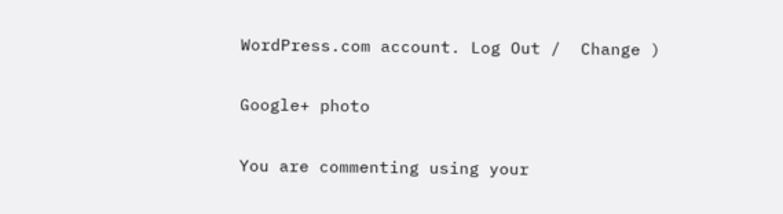WordPress.com account. Log Out /  Change )

Google+ photo

You are commenting using your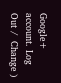Google+ account. Log Out /  Change )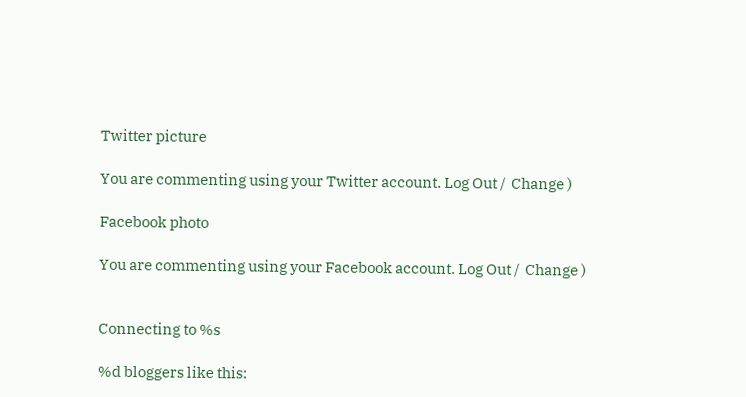Twitter picture

You are commenting using your Twitter account. Log Out /  Change )

Facebook photo

You are commenting using your Facebook account. Log Out /  Change )


Connecting to %s

%d bloggers like this: